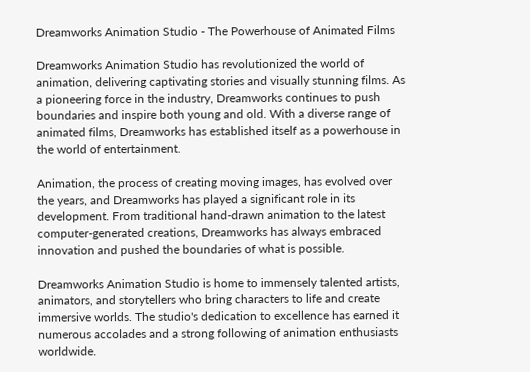Dreamworks Animation Studio - The Powerhouse of Animated Films

Dreamworks Animation Studio has revolutionized the world of animation, delivering captivating stories and visually stunning films. As a pioneering force in the industry, Dreamworks continues to push boundaries and inspire both young and old. With a diverse range of animated films, Dreamworks has established itself as a powerhouse in the world of entertainment.

Animation, the process of creating moving images, has evolved over the years, and Dreamworks has played a significant role in its development. From traditional hand-drawn animation to the latest computer-generated creations, Dreamworks has always embraced innovation and pushed the boundaries of what is possible.

Dreamworks Animation Studio is home to immensely talented artists, animators, and storytellers who bring characters to life and create immersive worlds. The studio's dedication to excellence has earned it numerous accolades and a strong following of animation enthusiasts worldwide.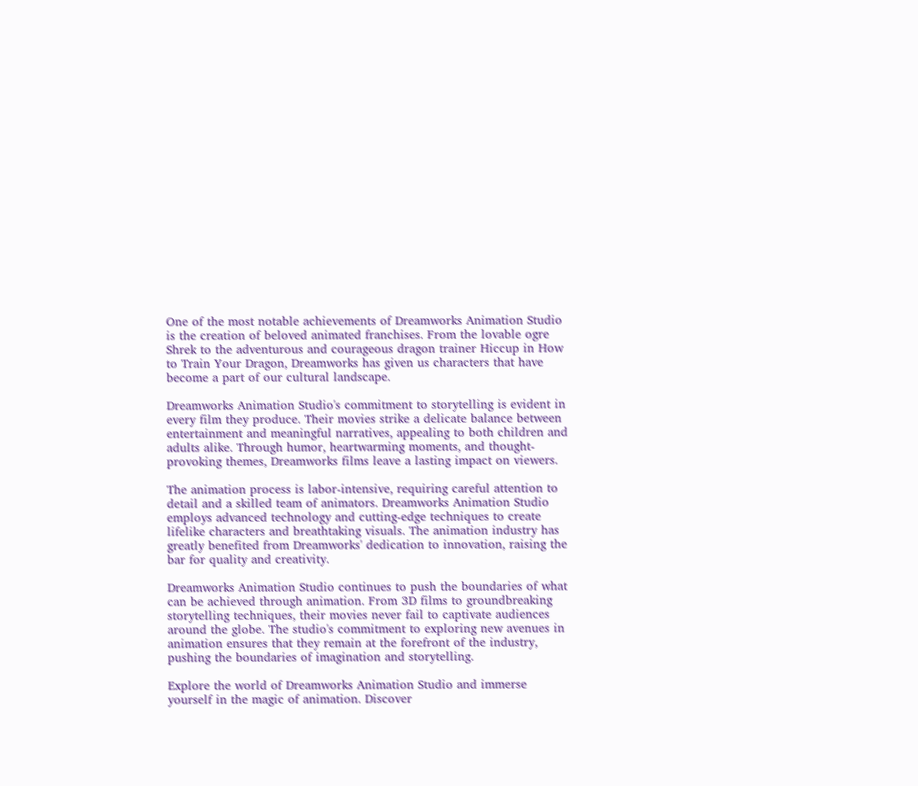One of the most notable achievements of Dreamworks Animation Studio is the creation of beloved animated franchises. From the lovable ogre Shrek to the adventurous and courageous dragon trainer Hiccup in How to Train Your Dragon, Dreamworks has given us characters that have become a part of our cultural landscape.

Dreamworks Animation Studio's commitment to storytelling is evident in every film they produce. Their movies strike a delicate balance between entertainment and meaningful narratives, appealing to both children and adults alike. Through humor, heartwarming moments, and thought-provoking themes, Dreamworks films leave a lasting impact on viewers.

The animation process is labor-intensive, requiring careful attention to detail and a skilled team of animators. Dreamworks Animation Studio employs advanced technology and cutting-edge techniques to create lifelike characters and breathtaking visuals. The animation industry has greatly benefited from Dreamworks' dedication to innovation, raising the bar for quality and creativity.

Dreamworks Animation Studio continues to push the boundaries of what can be achieved through animation. From 3D films to groundbreaking storytelling techniques, their movies never fail to captivate audiences around the globe. The studio's commitment to exploring new avenues in animation ensures that they remain at the forefront of the industry, pushing the boundaries of imagination and storytelling.

Explore the world of Dreamworks Animation Studio and immerse yourself in the magic of animation. Discover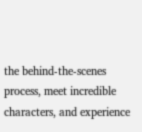the behind-the-scenes process, meet incredible characters, and experience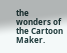the wonders of the Cartoon Maker.